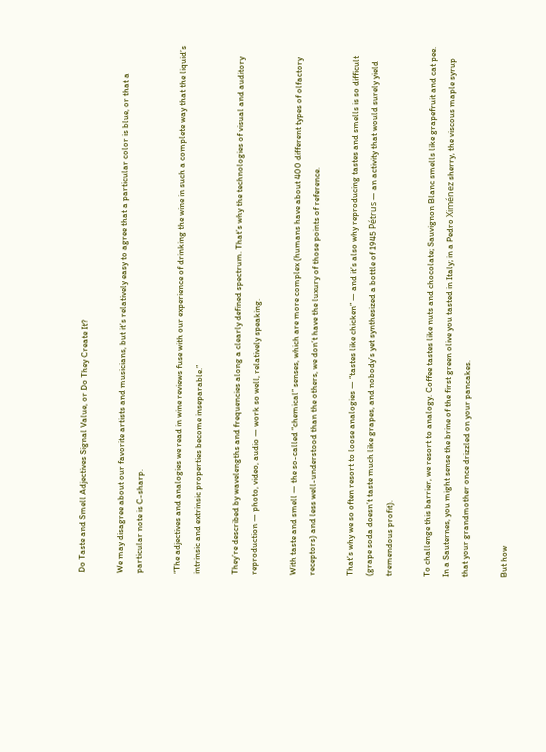Do Taste and Smell Adjectives Signal Value, or Do They Create It?

We may disagree about our favorite artists and musicians, but it’s relatively easy to agree that a particular color is blue, or that a particular note is C-sharp.

“The adjectives and analogies we read in wine reviews fuse with our experience of drinking the wine in such a complete way that the liquid’s intrinsic and extrinsic properties become inseparable.”

They’re described by wavelengths and frequencies along a clearly defined spectrum. That’s why the technologies of visual and auditory reproduction — photo, video, audio — work so well, relatively speaking.

With taste and smell — the so-called “chemical” senses, which are more complex (humans have about 400 different types of olfactory receptors) and less well-understood than the others, we don’t have the luxury of those points of reference.

That’s why we so often resort to loose analogies — “tastes like chicken” — and it’s also why reproducing tastes and smells is so difficult (grape soda doesn’t taste much like grapes, and nobody’s yet synthesized a bottle of 1945 Pétrus — an activity that would surely yield tremendous profit).

To challenge this barrier, we resort to analogy. Coffee tastes like nuts and chocolate; Sauvignon Blanc smells like grapefruit and cat pee. In a Sauternes, you might sense the brine of the first green olive you tasted in Italy; in a Pedro Ximénez sherry, the viscous maple syrup that your grandmother once drizzled on your pancakes.

But how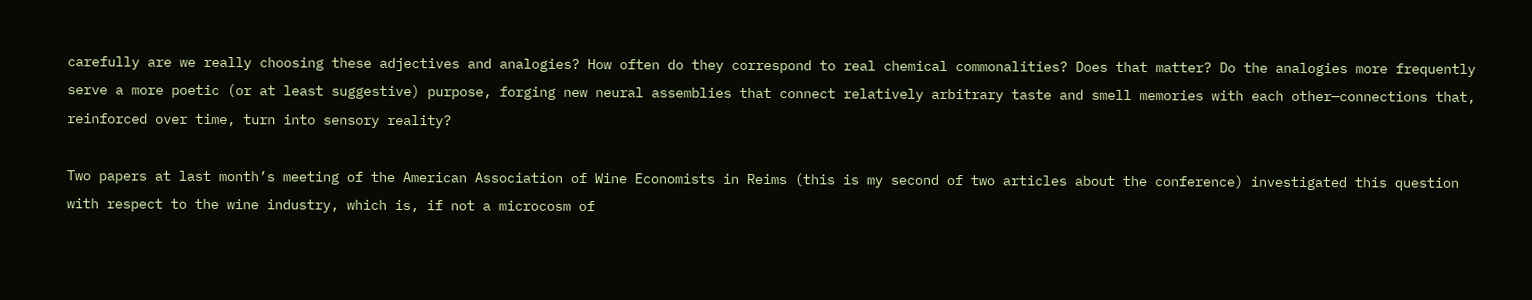carefully are we really choosing these adjectives and analogies? How often do they correspond to real chemical commonalities? Does that matter? Do the analogies more frequently serve a more poetic (or at least suggestive) purpose, forging new neural assemblies that connect relatively arbitrary taste and smell memories with each other—connections that, reinforced over time, turn into sensory reality?

Two papers at last month’s meeting of the American Association of Wine Economists in Reims (this is my second of two articles about the conference) investigated this question with respect to the wine industry, which is, if not a microcosm of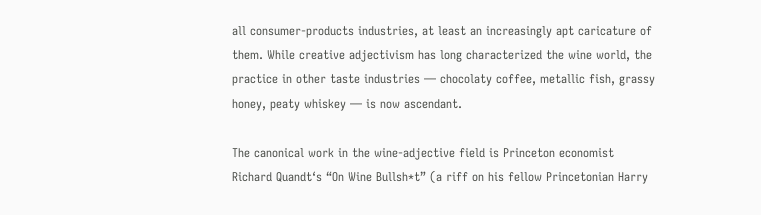all consumer-products industries, at least an increasingly apt caricature of them. While creative adjectivism has long characterized the wine world, the practice in other taste industries — chocolaty coffee, metallic fish, grassy honey, peaty whiskey — is now ascendant.

The canonical work in the wine-adjective field is Princeton economist Richard Quandt‘s “On Wine Bullsh*t” (a riff on his fellow Princetonian Harry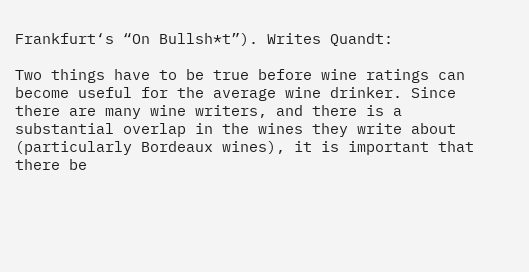Frankfurt‘s “On Bullsh*t”). Writes Quandt:

Two things have to be true before wine ratings can become useful for the average wine drinker. Since there are many wine writers, and there is a substantial overlap in the wines they write about (particularly Bordeaux wines), it is important that there be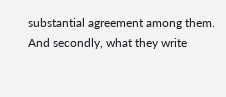substantial agreement among them. And secondly, what they write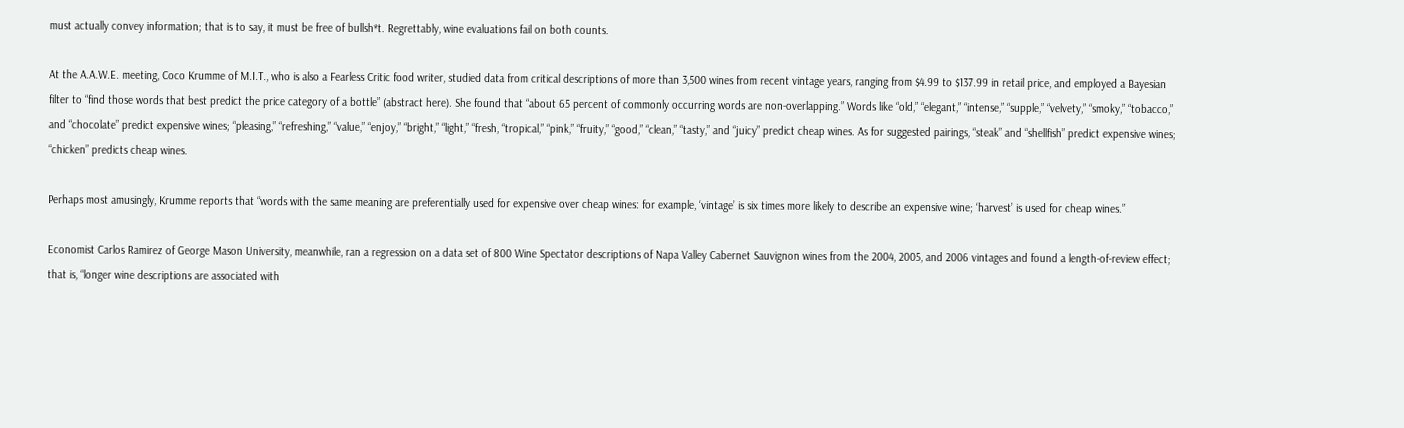must actually convey information; that is to say, it must be free of bullsh*t. Regrettably, wine evaluations fail on both counts.

At the A.A.W.E. meeting, Coco Krumme of M.I.T., who is also a Fearless Critic food writer, studied data from critical descriptions of more than 3,500 wines from recent vintage years, ranging from $4.99 to $137.99 in retail price, and employed a Bayesian filter to “find those words that best predict the price category of a bottle” (abstract here). She found that “about 65 percent of commonly occurring words are non-overlapping.” Words like “old,” “elegant,” “intense,” “supple,” “velvety,” “smoky,” “tobacco,” and “chocolate” predict expensive wines; “pleasing,” “refreshing,” “value,” “enjoy,” “bright,” “light,” “fresh, “tropical,” “pink,” “fruity,” “good,” “clean,” “tasty,” and “juicy” predict cheap wines. As for suggested pairings, “steak” and “shellfish” predict expensive wines; “chicken” predicts cheap wines.

Perhaps most amusingly, Krumme reports that “words with the same meaning are preferentially used for expensive over cheap wines: for example, ‘vintage’ is six times more likely to describe an expensive wine; ‘harvest’ is used for cheap wines.”

Economist Carlos Ramirez of George Mason University, meanwhile, ran a regression on a data set of 800 Wine Spectator descriptions of Napa Valley Cabernet Sauvignon wines from the 2004, 2005, and 2006 vintages and found a length-of-review effect; that is, “longer wine descriptions are associated with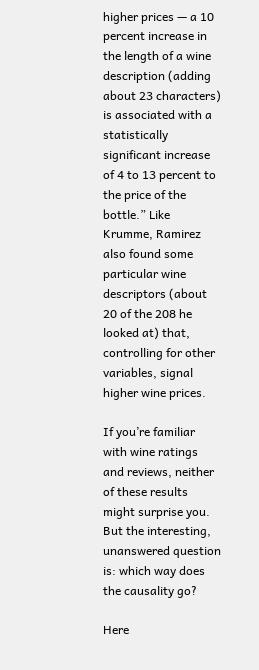higher prices — a 10 percent increase in the length of a wine description (adding about 23 characters) is associated with a statistically significant increase of 4 to 13 percent to the price of the bottle.” Like Krumme, Ramirez also found some particular wine descriptors (about 20 of the 208 he looked at) that, controlling for other variables, signal higher wine prices.

If you’re familiar with wine ratings and reviews, neither of these results might surprise you. But the interesting, unanswered question is: which way does the causality go?

Here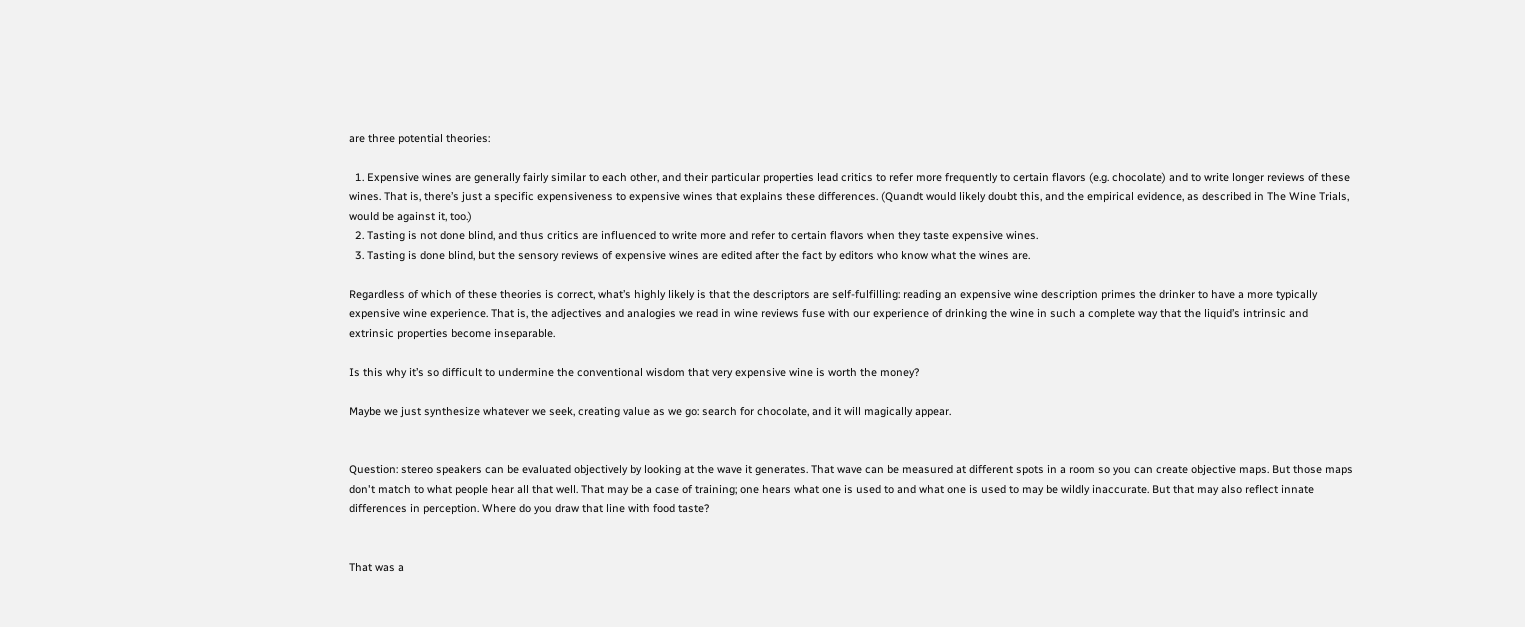are three potential theories:

  1. Expensive wines are generally fairly similar to each other, and their particular properties lead critics to refer more frequently to certain flavors (e.g. chocolate) and to write longer reviews of these wines. That is, there’s just a specific expensiveness to expensive wines that explains these differences. (Quandt would likely doubt this, and the empirical evidence, as described in The Wine Trials, would be against it, too.)
  2. Tasting is not done blind, and thus critics are influenced to write more and refer to certain flavors when they taste expensive wines.
  3. Tasting is done blind, but the sensory reviews of expensive wines are edited after the fact by editors who know what the wines are.

Regardless of which of these theories is correct, what’s highly likely is that the descriptors are self-fulfilling: reading an expensive wine description primes the drinker to have a more typically expensive wine experience. That is, the adjectives and analogies we read in wine reviews fuse with our experience of drinking the wine in such a complete way that the liquid’s intrinsic and extrinsic properties become inseparable.

Is this why it’s so difficult to undermine the conventional wisdom that very expensive wine is worth the money?

Maybe we just synthesize whatever we seek, creating value as we go: search for chocolate, and it will magically appear.


Question: stereo speakers can be evaluated objectively by looking at the wave it generates. That wave can be measured at different spots in a room so you can create objective maps. But those maps don't match to what people hear all that well. That may be a case of training; one hears what one is used to and what one is used to may be wildly inaccurate. But that may also reflect innate differences in perception. Where do you draw that line with food taste?


That was a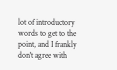lot of introductory words to get to the point, and I frankly don't agree with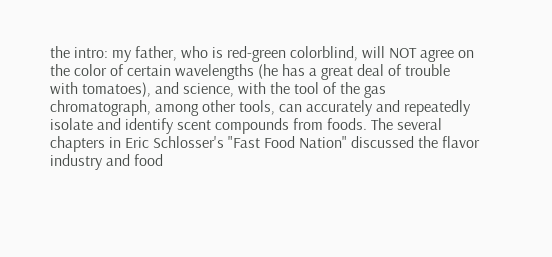the intro: my father, who is red-green colorblind, will NOT agree on the color of certain wavelengths (he has a great deal of trouble with tomatoes), and science, with the tool of the gas chromatograph, among other tools, can accurately and repeatedly isolate and identify scent compounds from foods. The several chapters in Eric Schlosser's "Fast Food Nation" discussed the flavor industry and food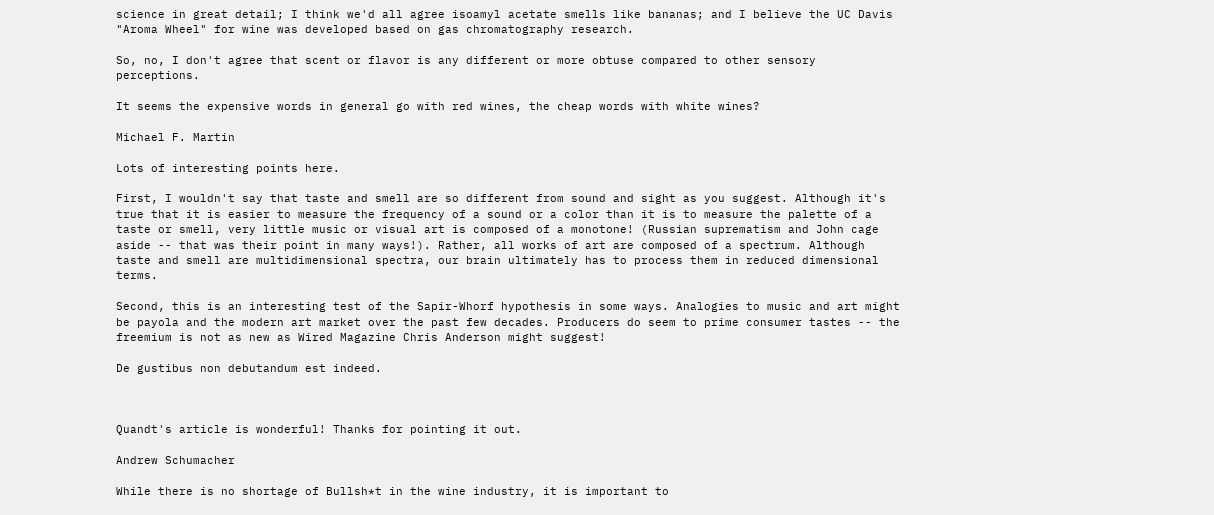science in great detail; I think we'd all agree isoamyl acetate smells like bananas; and I believe the UC Davis "Aroma Wheel" for wine was developed based on gas chromatography research.

So, no, I don't agree that scent or flavor is any different or more obtuse compared to other sensory perceptions.

It seems the expensive words in general go with red wines, the cheap words with white wines?

Michael F. Martin

Lots of interesting points here.

First, I wouldn't say that taste and smell are so different from sound and sight as you suggest. Although it's true that it is easier to measure the frequency of a sound or a color than it is to measure the palette of a taste or smell, very little music or visual art is composed of a monotone! (Russian suprematism and John cage aside -- that was their point in many ways!). Rather, all works of art are composed of a spectrum. Although taste and smell are multidimensional spectra, our brain ultimately has to process them in reduced dimensional terms.

Second, this is an interesting test of the Sapir-Whorf hypothesis in some ways. Analogies to music and art might be payola and the modern art market over the past few decades. Producers do seem to prime consumer tastes -- the freemium is not as new as Wired Magazine Chris Anderson might suggest!

De gustibus non debutandum est indeed.



Quandt's article is wonderful! Thanks for pointing it out.

Andrew Schumacher

While there is no shortage of Bullsh*t in the wine industry, it is important to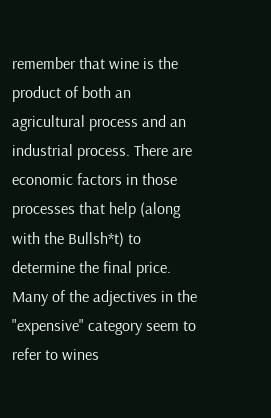remember that wine is the product of both an agricultural process and an industrial process. There are economic factors in those processes that help (along with the Bullsh*t) to determine the final price. Many of the adjectives in the "expensive" category seem to refer to wines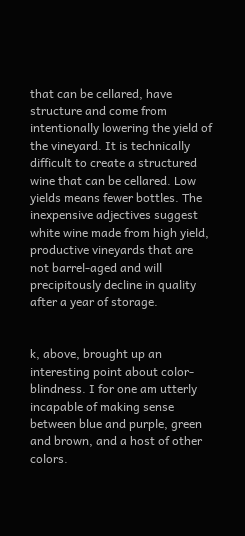that can be cellared, have structure and come from intentionally lowering the yield of the vineyard. It is technically difficult to create a structured wine that can be cellared. Low yields means fewer bottles. The inexpensive adjectives suggest white wine made from high yield, productive vineyards that are not barrel-aged and will precipitously decline in quality after a year of storage.


k, above, brought up an interesting point about color-blindness. I for one am utterly incapable of making sense between blue and purple, green and brown, and a host of other colors.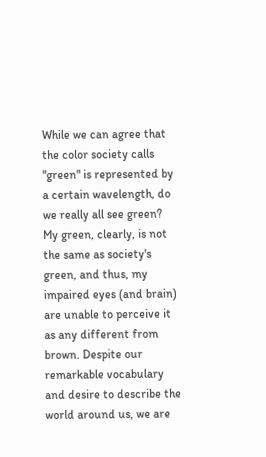While we can agree that the color society calls "green" is represented by a certain wavelength, do we really all see green? My green, clearly, is not the same as society's green, and thus, my impaired eyes (and brain) are unable to perceive it as any different from brown. Despite our remarkable vocabulary and desire to describe the world around us, we are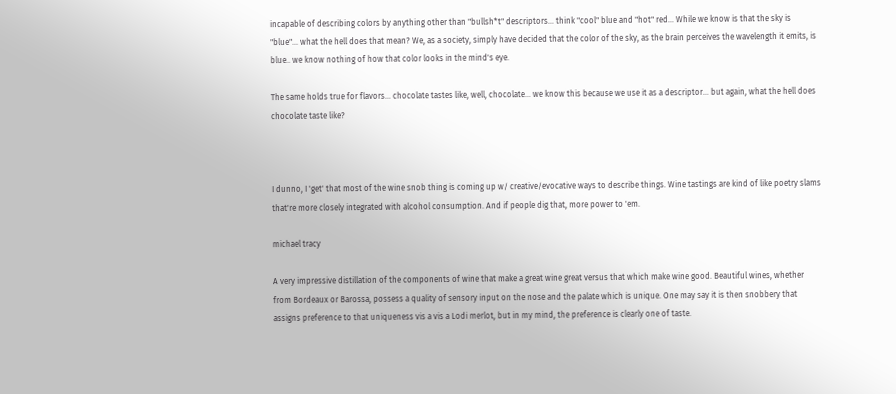incapable of describing colors by anything other than "bullsh*t" descriptors... think "cool" blue and "hot" red... While we know is that the sky is "blue"... what the hell does that mean? We, as a society, simply have decided that the color of the sky, as the brain perceives the wavelength it emits, is blue.. we know nothing of how that color looks in the mind's eye.

The same holds true for flavors... chocolate tastes like, well, chocolate... we know this because we use it as a descriptor... but again, what the hell does chocolate taste like?



I dunno, I 'get' that most of the wine snob thing is coming up w/ creative/evocative ways to describe things. Wine tastings are kind of like poetry slams that're more closely integrated with alcohol consumption. And if people dig that, more power to 'em.

michael tracy

A very impressive distillation of the components of wine that make a great wine great versus that which make wine good. Beautiful wines, whether from Bordeaux or Barossa, possess a quality of sensory input on the nose and the palate which is unique. One may say it is then snobbery that assigns preference to that uniqueness vis a vis a Lodi merlot, but in my mind, the preference is clearly one of taste.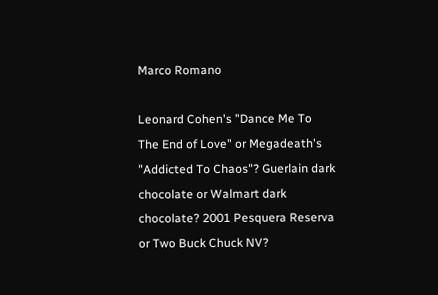Marco Romano

Leonard Cohen's "Dance Me To The End of Love" or Megadeath's "Addicted To Chaos"? Guerlain dark chocolate or Walmart dark chocolate? 2001 Pesquera Reserva or Two Buck Chuck NV?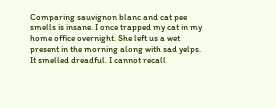Comparing sauvignon blanc and cat pee smells is insane. I once trapped my cat in my home office overnight. She left us a wet present in the morning along with sad yelps. It smelled dreadful. I cannot recall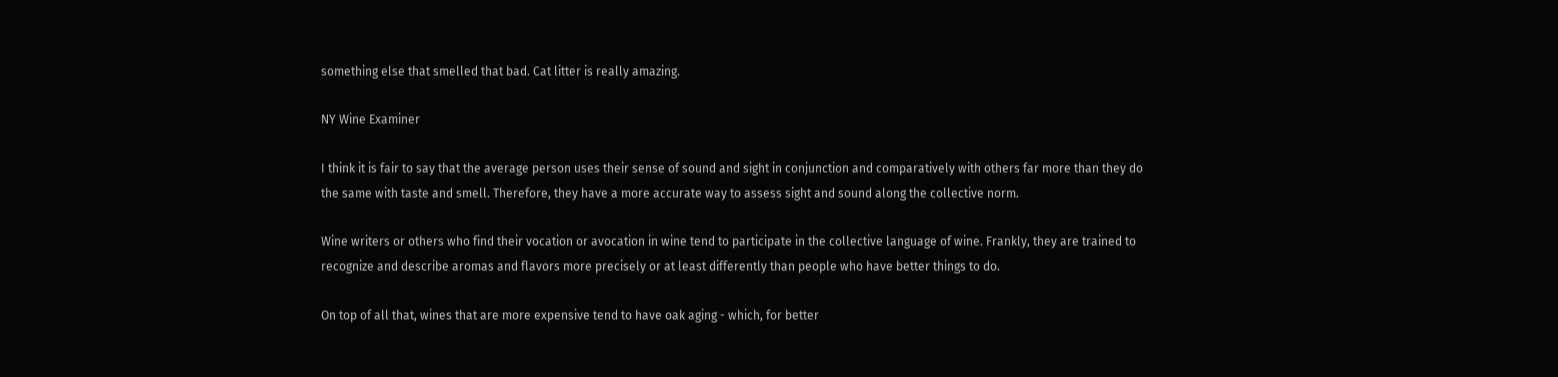something else that smelled that bad. Cat litter is really amazing.

NY Wine Examiner

I think it is fair to say that the average person uses their sense of sound and sight in conjunction and comparatively with others far more than they do the same with taste and smell. Therefore, they have a more accurate way to assess sight and sound along the collective norm.

Wine writers or others who find their vocation or avocation in wine tend to participate in the collective language of wine. Frankly, they are trained to recognize and describe aromas and flavors more precisely or at least differently than people who have better things to do.

On top of all that, wines that are more expensive tend to have oak aging - which, for better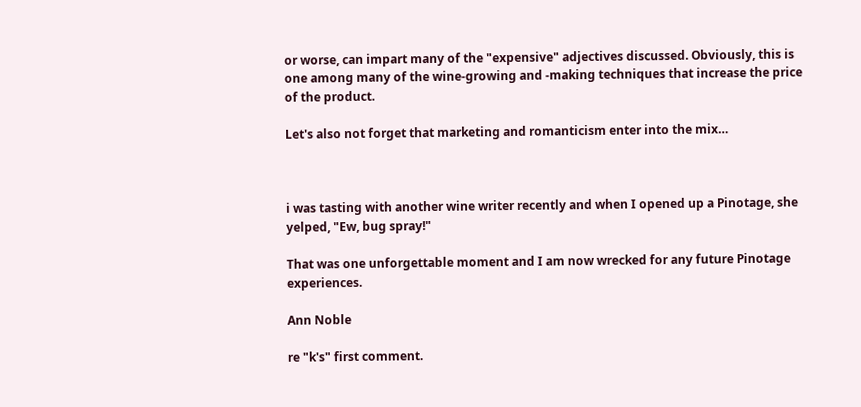or worse, can impart many of the "expensive" adjectives discussed. Obviously, this is one among many of the wine-growing and -making techniques that increase the price of the product.

Let's also not forget that marketing and romanticism enter into the mix…



i was tasting with another wine writer recently and when I opened up a Pinotage, she yelped, "Ew, bug spray!"

That was one unforgettable moment and I am now wrecked for any future Pinotage experiences.

Ann Noble

re "k's" first comment.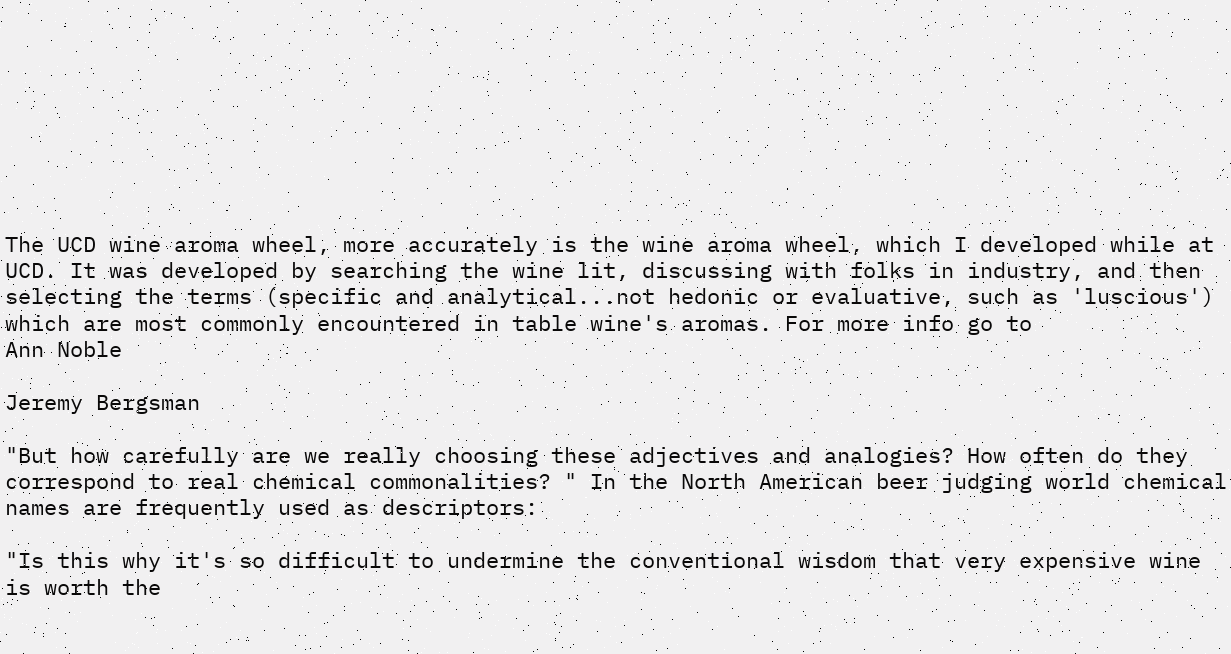The UCD wine aroma wheel, more accurately is the wine aroma wheel, which I developed while at UCD. It was developed by searching the wine lit, discussing with folks in industry, and then selecting the terms (specific and analytical...not hedonic or evaluative, such as 'luscious') which are most commonly encountered in table wine's aromas. For more info go to
Ann Noble

Jeremy Bergsman

"But how carefully are we really choosing these adjectives and analogies? How often do they correspond to real chemical commonalities? " In the North American beer judging world chemical names are frequently used as descriptors:

"Is this why it's so difficult to undermine the conventional wisdom that very expensive wine is worth the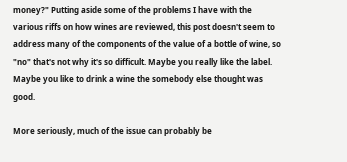money?" Putting aside some of the problems I have with the various riffs on how wines are reviewed, this post doesn't seem to address many of the components of the value of a bottle of wine, so "no" that's not why it's so difficult. Maybe you really like the label. Maybe you like to drink a wine the somebody else thought was good.

More seriously, much of the issue can probably be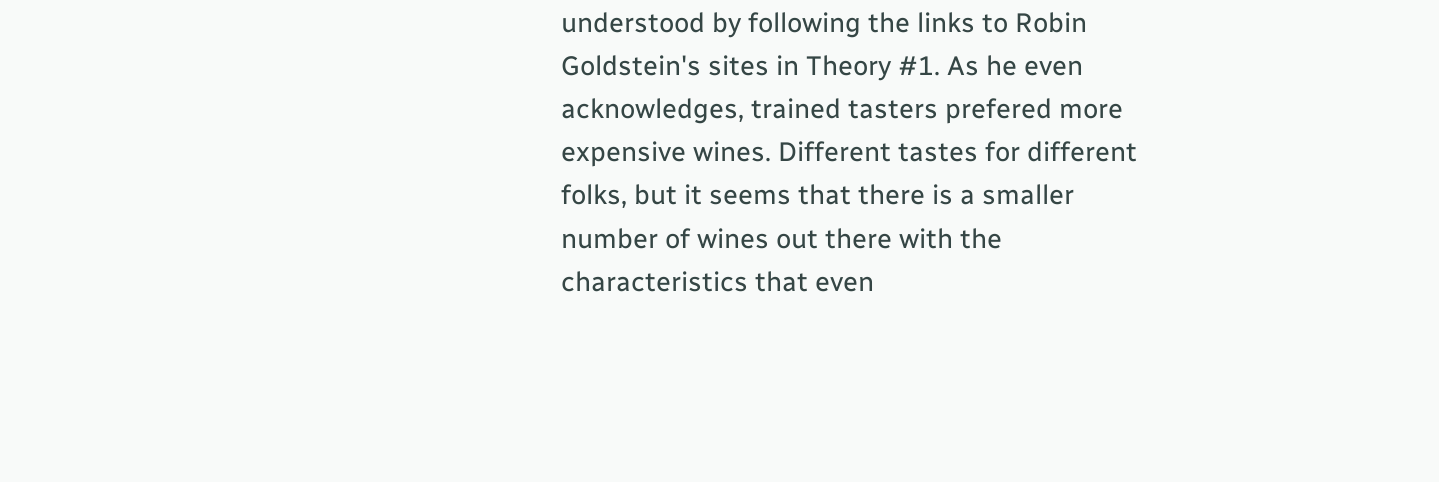understood by following the links to Robin Goldstein's sites in Theory #1. As he even acknowledges, trained tasters prefered more expensive wines. Different tastes for different folks, but it seems that there is a smaller number of wines out there with the characteristics that even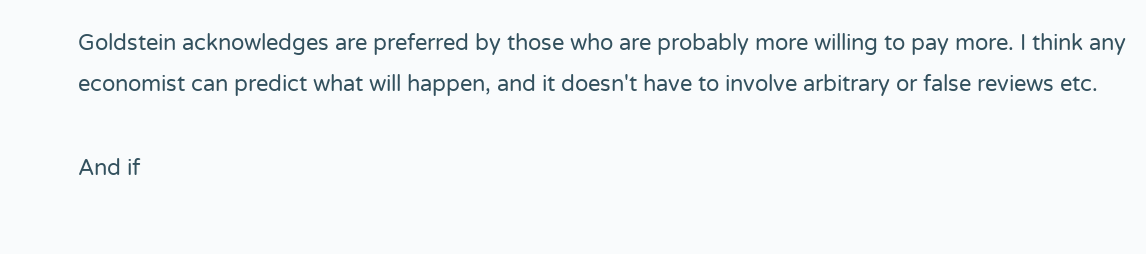Goldstein acknowledges are preferred by those who are probably more willing to pay more. I think any economist can predict what will happen, and it doesn't have to involve arbitrary or false reviews etc.

And if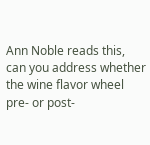Ann Noble reads this, can you address whether the wine flavor wheel pre- or post-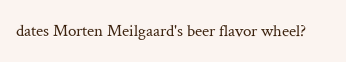dates Morten Meilgaard's beer flavor wheel?